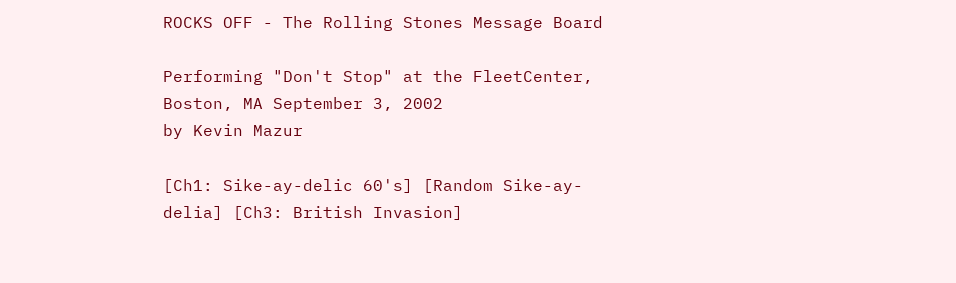ROCKS OFF - The Rolling Stones Message Board

Performing "Don't Stop" at the FleetCenter, Boston, MA September 3, 2002
by Kevin Mazur

[Ch1: Sike-ay-delic 60's] [Random Sike-ay-delia] [Ch3: British Invasion]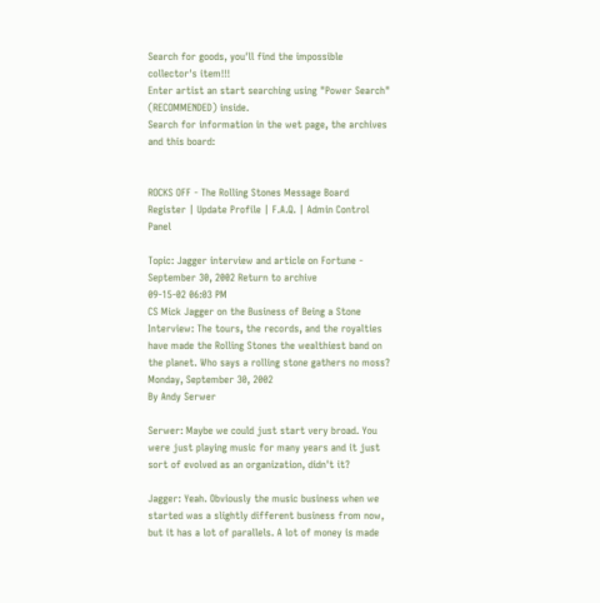Search for goods, you'll find the impossible collector's item!!!
Enter artist an start searching using "Power Search" (RECOMMENDED) inside.
Search for information in the wet page, the archives and this board:


ROCKS OFF - The Rolling Stones Message Board
Register | Update Profile | F.A.Q. | Admin Control Panel

Topic: Jagger interview and article on Fortune - September 30, 2002 Return to archive
09-15-02 06:03 PM
CS Mick Jagger on the Business of Being a Stone
Interview: The tours, the records, and the royalties have made the Rolling Stones the wealthiest band on the planet. Who says a rolling stone gathers no moss?
Monday, September 30, 2002
By Andy Serwer

Serwer: Maybe we could just start very broad. You were just playing music for many years and it just sort of evolved as an organization, didn't it?

Jagger: Yeah. Obviously the music business when we started was a slightly different business from now, but it has a lot of parallels. A lot of money is made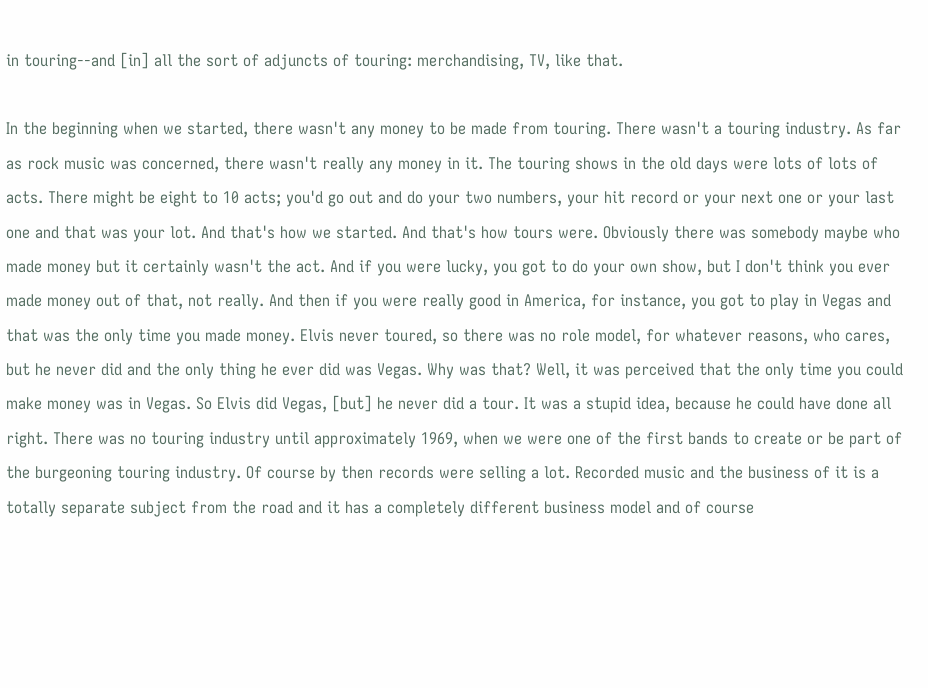in touring--and [in] all the sort of adjuncts of touring: merchandising, TV, like that.

In the beginning when we started, there wasn't any money to be made from touring. There wasn't a touring industry. As far as rock music was concerned, there wasn't really any money in it. The touring shows in the old days were lots of lots of acts. There might be eight to 10 acts; you'd go out and do your two numbers, your hit record or your next one or your last one and that was your lot. And that's how we started. And that's how tours were. Obviously there was somebody maybe who made money but it certainly wasn't the act. And if you were lucky, you got to do your own show, but I don't think you ever made money out of that, not really. And then if you were really good in America, for instance, you got to play in Vegas and that was the only time you made money. Elvis never toured, so there was no role model, for whatever reasons, who cares, but he never did and the only thing he ever did was Vegas. Why was that? Well, it was perceived that the only time you could make money was in Vegas. So Elvis did Vegas, [but] he never did a tour. It was a stupid idea, because he could have done all right. There was no touring industry until approximately 1969, when we were one of the first bands to create or be part of the burgeoning touring industry. Of course by then records were selling a lot. Recorded music and the business of it is a totally separate subject from the road and it has a completely different business model and of course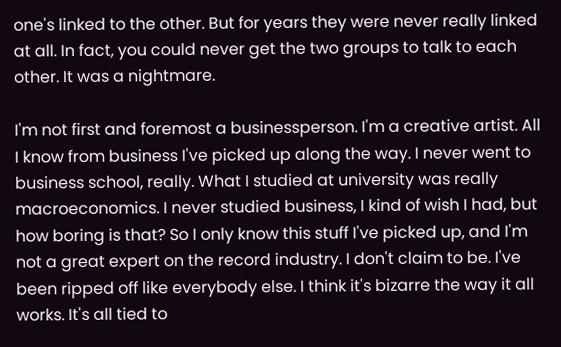one's linked to the other. But for years they were never really linked at all. In fact, you could never get the two groups to talk to each other. It was a nightmare.

I'm not first and foremost a businessperson. I'm a creative artist. All I know from business I've picked up along the way. I never went to business school, really. What I studied at university was really macroeconomics. I never studied business, I kind of wish I had, but how boring is that? So I only know this stuff I've picked up, and I'm not a great expert on the record industry. I don't claim to be. I've been ripped off like everybody else. I think it's bizarre the way it all works. It's all tied to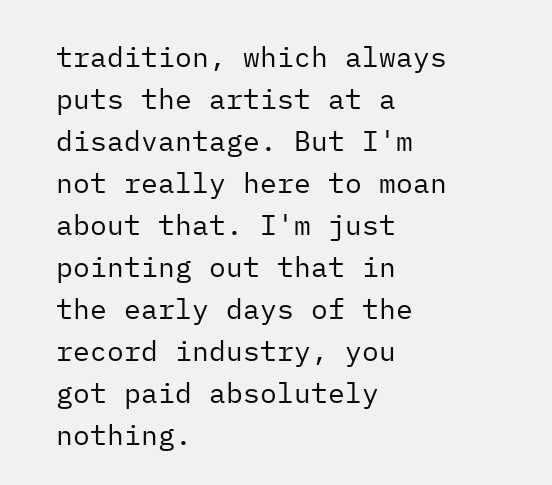tradition, which always puts the artist at a disadvantage. But I'm not really here to moan about that. I'm just pointing out that in the early days of the record industry, you got paid absolutely nothing.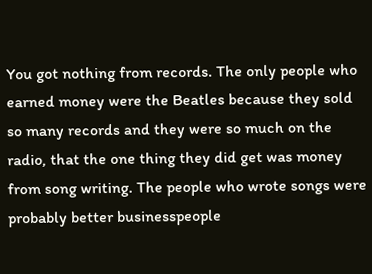You got nothing from records. The only people who earned money were the Beatles because they sold so many records and they were so much on the radio, that the one thing they did get was money from song writing. The people who wrote songs were probably better businesspeople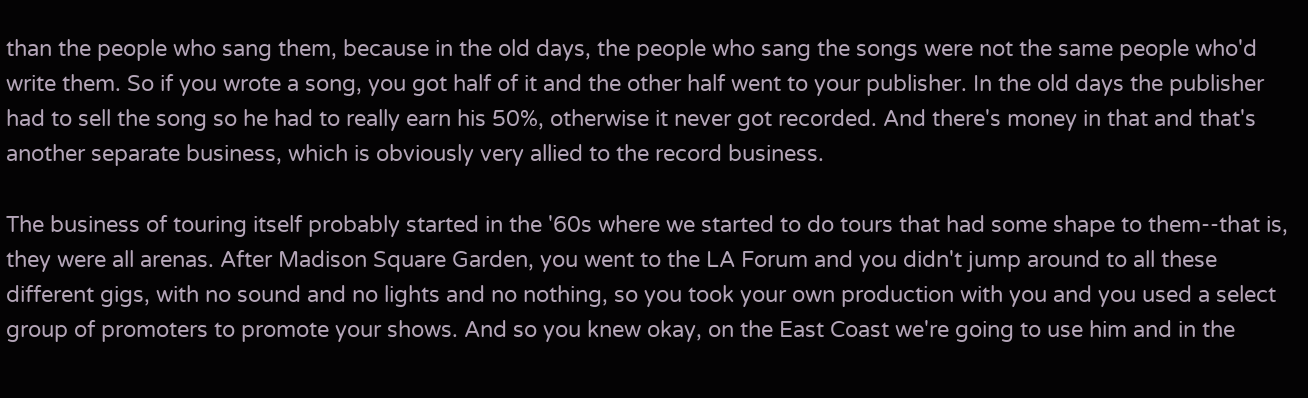than the people who sang them, because in the old days, the people who sang the songs were not the same people who'd write them. So if you wrote a song, you got half of it and the other half went to your publisher. In the old days the publisher had to sell the song so he had to really earn his 50%, otherwise it never got recorded. And there's money in that and that's another separate business, which is obviously very allied to the record business.

The business of touring itself probably started in the '60s where we started to do tours that had some shape to them--that is, they were all arenas. After Madison Square Garden, you went to the LA Forum and you didn't jump around to all these different gigs, with no sound and no lights and no nothing, so you took your own production with you and you used a select group of promoters to promote your shows. And so you knew okay, on the East Coast we're going to use him and in the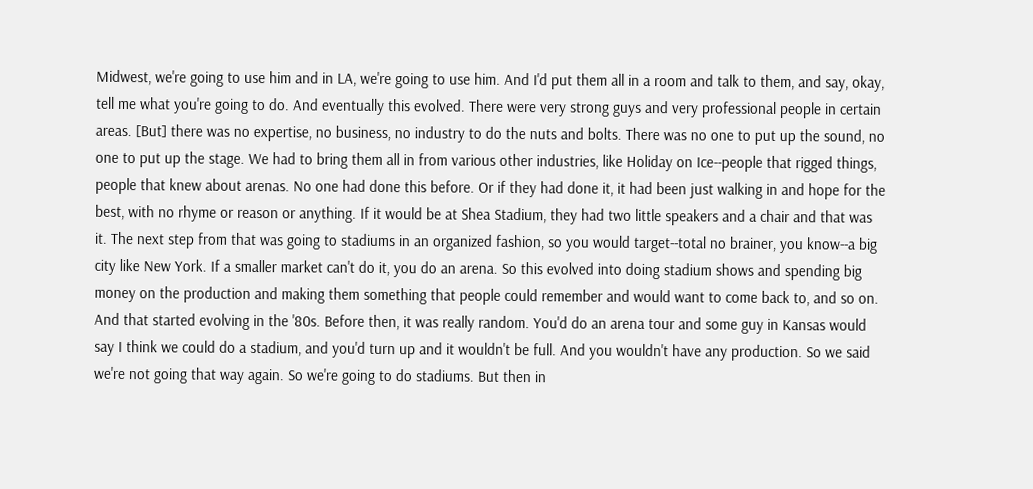Midwest, we're going to use him and in LA, we're going to use him. And I'd put them all in a room and talk to them, and say, okay, tell me what you're going to do. And eventually this evolved. There were very strong guys and very professional people in certain areas. [But] there was no expertise, no business, no industry to do the nuts and bolts. There was no one to put up the sound, no one to put up the stage. We had to bring them all in from various other industries, like Holiday on Ice--people that rigged things, people that knew about arenas. No one had done this before. Or if they had done it, it had been just walking in and hope for the best, with no rhyme or reason or anything. If it would be at Shea Stadium, they had two little speakers and a chair and that was it. The next step from that was going to stadiums in an organized fashion, so you would target--total no brainer, you know--a big city like New York. If a smaller market can't do it, you do an arena. So this evolved into doing stadium shows and spending big money on the production and making them something that people could remember and would want to come back to, and so on. And that started evolving in the '80s. Before then, it was really random. You'd do an arena tour and some guy in Kansas would say I think we could do a stadium, and you'd turn up and it wouldn't be full. And you wouldn't have any production. So we said we're not going that way again. So we're going to do stadiums. But then in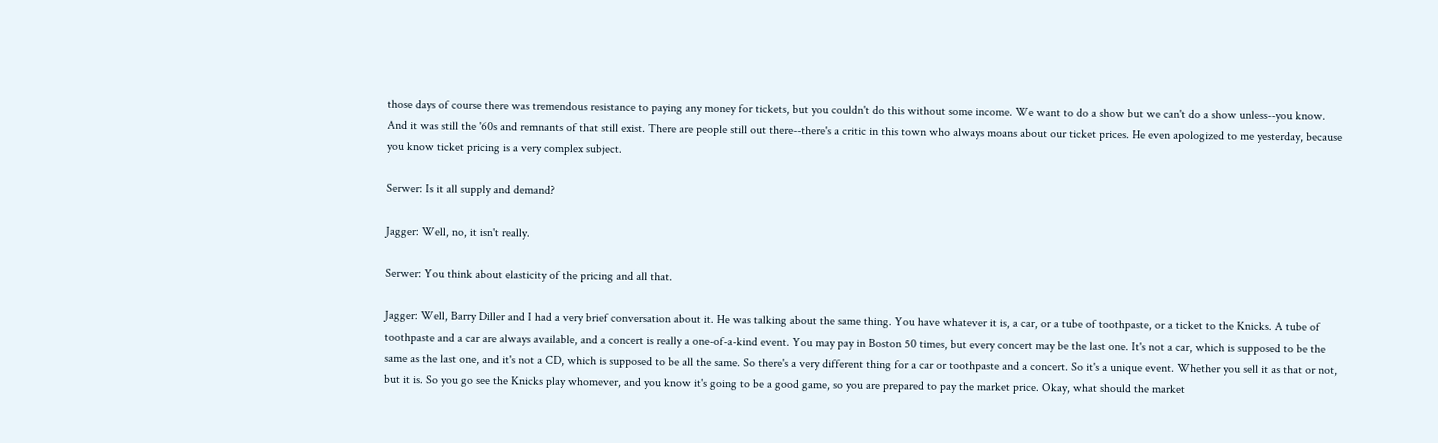those days of course there was tremendous resistance to paying any money for tickets, but you couldn't do this without some income. We want to do a show but we can't do a show unless--you know. And it was still the '60s and remnants of that still exist. There are people still out there--there's a critic in this town who always moans about our ticket prices. He even apologized to me yesterday, because you know ticket pricing is a very complex subject.

Serwer: Is it all supply and demand?

Jagger: Well, no, it isn't really.

Serwer: You think about elasticity of the pricing and all that.

Jagger: Well, Barry Diller and I had a very brief conversation about it. He was talking about the same thing. You have whatever it is, a car, or a tube of toothpaste, or a ticket to the Knicks. A tube of toothpaste and a car are always available, and a concert is really a one-of-a-kind event. You may pay in Boston 50 times, but every concert may be the last one. It's not a car, which is supposed to be the same as the last one, and it's not a CD, which is supposed to be all the same. So there's a very different thing for a car or toothpaste and a concert. So it's a unique event. Whether you sell it as that or not, but it is. So you go see the Knicks play whomever, and you know it's going to be a good game, so you are prepared to pay the market price. Okay, what should the market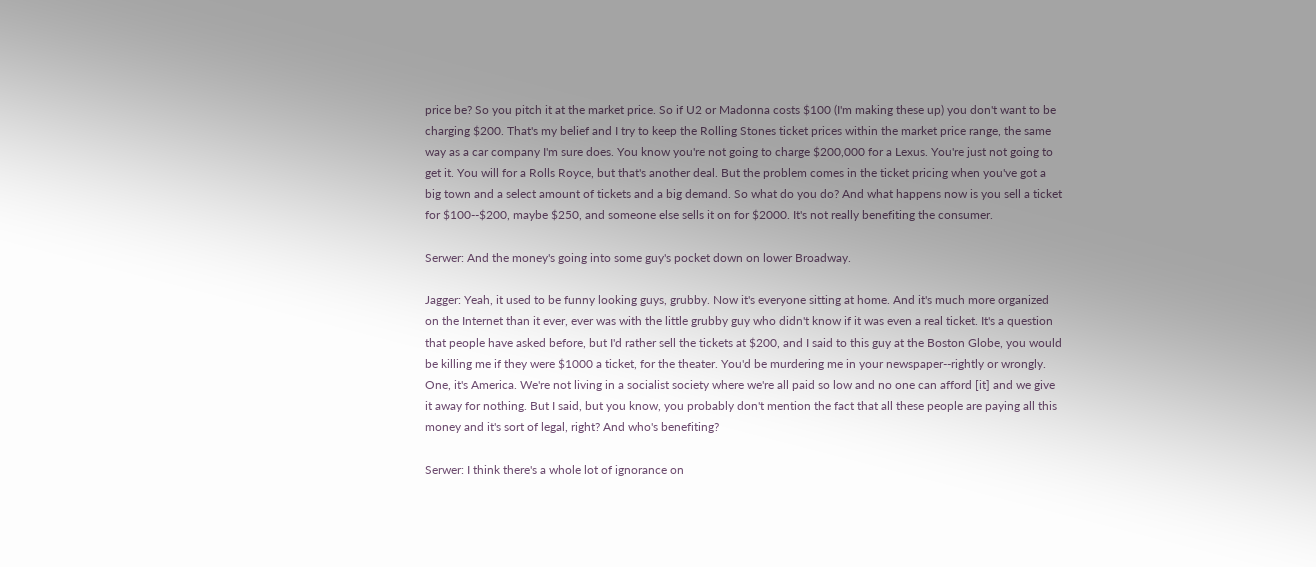price be? So you pitch it at the market price. So if U2 or Madonna costs $100 (I'm making these up) you don't want to be charging $200. That's my belief and I try to keep the Rolling Stones ticket prices within the market price range, the same way as a car company I'm sure does. You know you're not going to charge $200,000 for a Lexus. You're just not going to get it. You will for a Rolls Royce, but that's another deal. But the problem comes in the ticket pricing when you've got a big town and a select amount of tickets and a big demand. So what do you do? And what happens now is you sell a ticket for $100--$200, maybe $250, and someone else sells it on for $2000. It's not really benefiting the consumer.

Serwer: And the money's going into some guy's pocket down on lower Broadway.

Jagger: Yeah, it used to be funny looking guys, grubby. Now it's everyone sitting at home. And it's much more organized on the Internet than it ever, ever was with the little grubby guy who didn't know if it was even a real ticket. It's a question that people have asked before, but I'd rather sell the tickets at $200, and I said to this guy at the Boston Globe, you would be killing me if they were $1000 a ticket, for the theater. You'd be murdering me in your newspaper--rightly or wrongly. One, it's America. We're not living in a socialist society where we're all paid so low and no one can afford [it] and we give it away for nothing. But I said, but you know, you probably don't mention the fact that all these people are paying all this money and it's sort of legal, right? And who's benefiting?

Serwer: I think there's a whole lot of ignorance on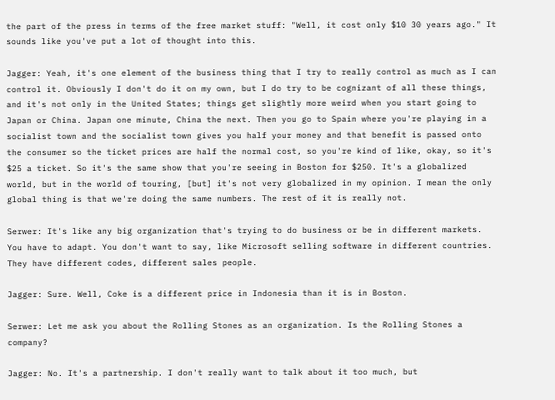the part of the press in terms of the free market stuff: "Well, it cost only $10 30 years ago." It sounds like you've put a lot of thought into this.

Jagger: Yeah, it's one element of the business thing that I try to really control as much as I can control it. Obviously I don't do it on my own, but I do try to be cognizant of all these things, and it's not only in the United States; things get slightly more weird when you start going to Japan or China. Japan one minute, China the next. Then you go to Spain where you're playing in a socialist town and the socialist town gives you half your money and that benefit is passed onto the consumer so the ticket prices are half the normal cost, so you're kind of like, okay, so it's $25 a ticket. So it's the same show that you're seeing in Boston for $250. It's a globalized world, but in the world of touring, [but] it's not very globalized in my opinion. I mean the only global thing is that we're doing the same numbers. The rest of it is really not.

Serwer: It's like any big organization that's trying to do business or be in different markets. You have to adapt. You don't want to say, like Microsoft selling software in different countries. They have different codes, different sales people.

Jagger: Sure. Well, Coke is a different price in Indonesia than it is in Boston.

Serwer: Let me ask you about the Rolling Stones as an organization. Is the Rolling Stones a company?

Jagger: No. It's a partnership. I don't really want to talk about it too much, but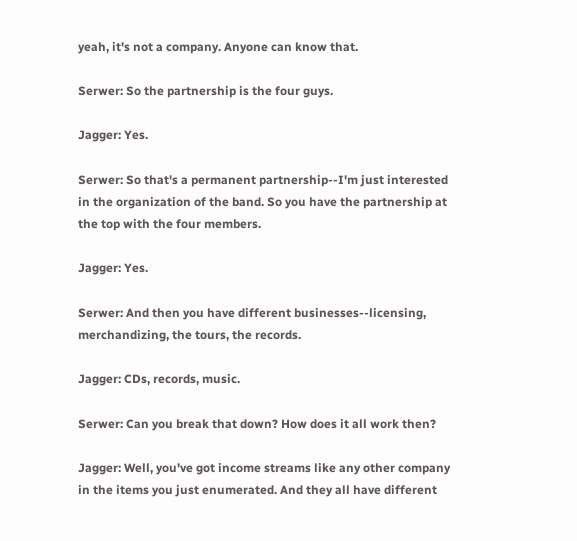yeah, it's not a company. Anyone can know that.

Serwer: So the partnership is the four guys.

Jagger: Yes.

Serwer: So that's a permanent partnership--I'm just interested in the organization of the band. So you have the partnership at the top with the four members.

Jagger: Yes.

Serwer: And then you have different businesses--licensing, merchandizing, the tours, the records.

Jagger: CDs, records, music.

Serwer: Can you break that down? How does it all work then?

Jagger: Well, you've got income streams like any other company in the items you just enumerated. And they all have different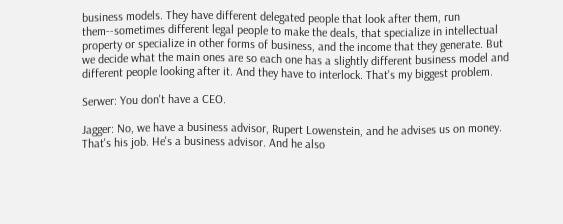business models. They have different delegated people that look after them, run them--sometimes different legal people to make the deals, that specialize in intellectual property or specialize in other forms of business, and the income that they generate. But we decide what the main ones are so each one has a slightly different business model and different people looking after it. And they have to interlock. That's my biggest problem.

Serwer: You don't have a CEO.

Jagger: No, we have a business advisor, Rupert Lowenstein, and he advises us on money. That's his job. He's a business advisor. And he also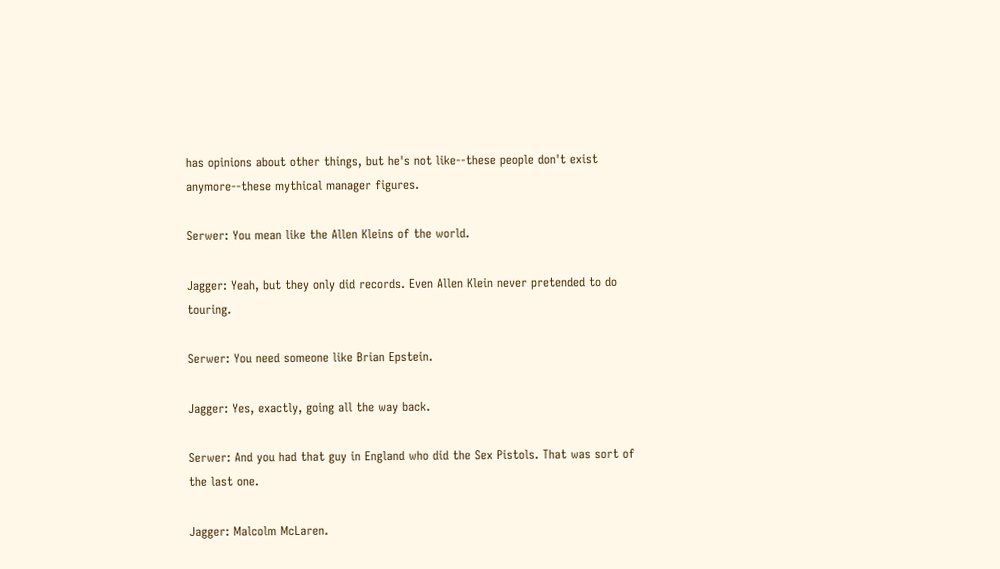has opinions about other things, but he's not like--these people don't exist anymore--these mythical manager figures.

Serwer: You mean like the Allen Kleins of the world.

Jagger: Yeah, but they only did records. Even Allen Klein never pretended to do touring.

Serwer: You need someone like Brian Epstein.

Jagger: Yes, exactly, going all the way back.

Serwer: And you had that guy in England who did the Sex Pistols. That was sort of the last one.

Jagger: Malcolm McLaren.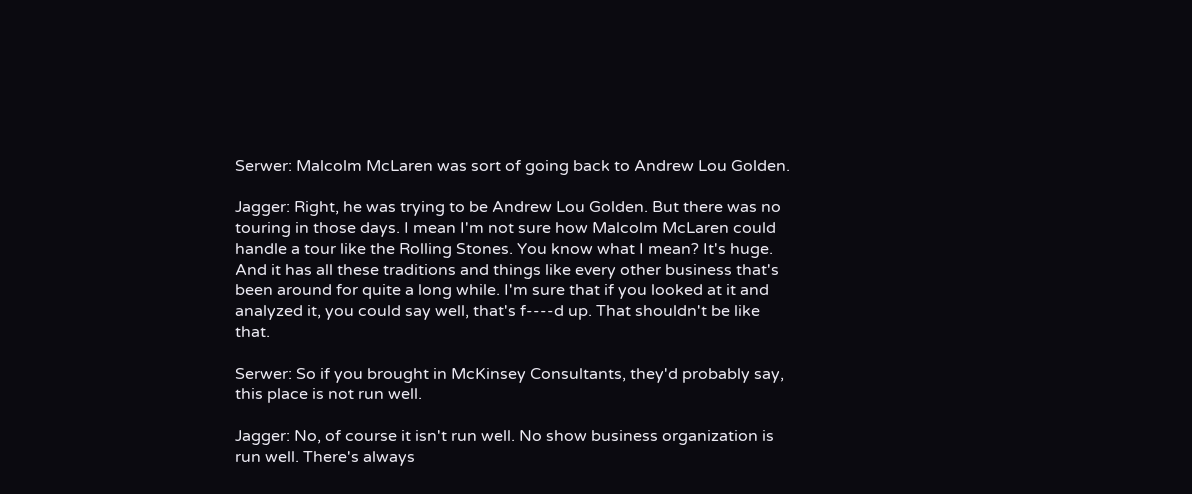Serwer: Malcolm McLaren was sort of going back to Andrew Lou Golden.

Jagger: Right, he was trying to be Andrew Lou Golden. But there was no touring in those days. I mean I'm not sure how Malcolm McLaren could handle a tour like the Rolling Stones. You know what I mean? It's huge. And it has all these traditions and things like every other business that's been around for quite a long while. I'm sure that if you looked at it and analyzed it, you could say well, that's f----d up. That shouldn't be like that.

Serwer: So if you brought in McKinsey Consultants, they'd probably say, this place is not run well.

Jagger: No, of course it isn't run well. No show business organization is run well. There's always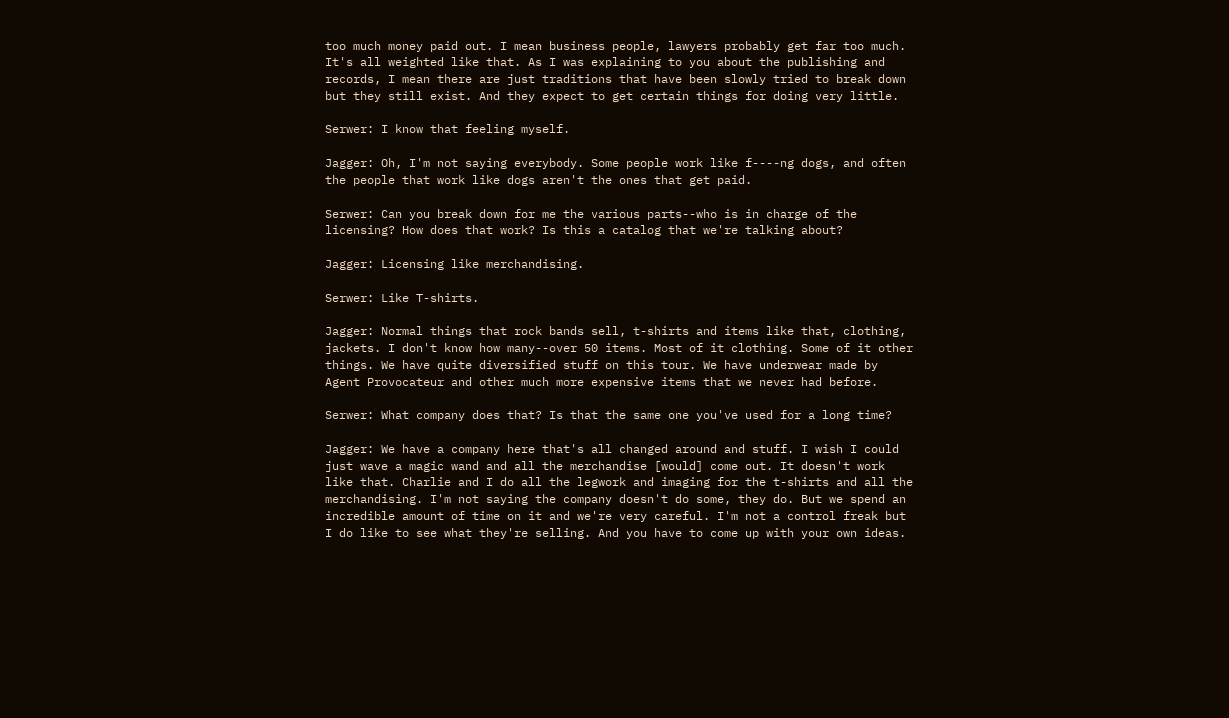too much money paid out. I mean business people, lawyers probably get far too much. It's all weighted like that. As I was explaining to you about the publishing and records, I mean there are just traditions that have been slowly tried to break down but they still exist. And they expect to get certain things for doing very little.

Serwer: I know that feeling myself.

Jagger: Oh, I'm not saying everybody. Some people work like f----ng dogs, and often the people that work like dogs aren't the ones that get paid.

Serwer: Can you break down for me the various parts--who is in charge of the licensing? How does that work? Is this a catalog that we're talking about?

Jagger: Licensing like merchandising.

Serwer: Like T-shirts.

Jagger: Normal things that rock bands sell, t-shirts and items like that, clothing, jackets. I don't know how many--over 50 items. Most of it clothing. Some of it other things. We have quite diversified stuff on this tour. We have underwear made by Agent Provocateur and other much more expensive items that we never had before.

Serwer: What company does that? Is that the same one you've used for a long time?

Jagger: We have a company here that's all changed around and stuff. I wish I could just wave a magic wand and all the merchandise [would] come out. It doesn't work like that. Charlie and I do all the legwork and imaging for the t-shirts and all the merchandising. I'm not saying the company doesn't do some, they do. But we spend an incredible amount of time on it and we're very careful. I'm not a control freak but I do like to see what they're selling. And you have to come up with your own ideas.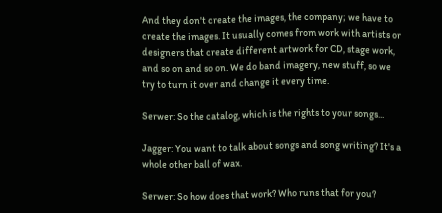And they don't create the images, the company; we have to create the images. It usually comes from work with artists or designers that create different artwork for CD, stage work, and so on and so on. We do band imagery, new stuff, so we try to turn it over and change it every time.

Serwer: So the catalog, which is the rights to your songs...

Jagger: You want to talk about songs and song writing? It's a whole other ball of wax.

Serwer: So how does that work? Who runs that for you?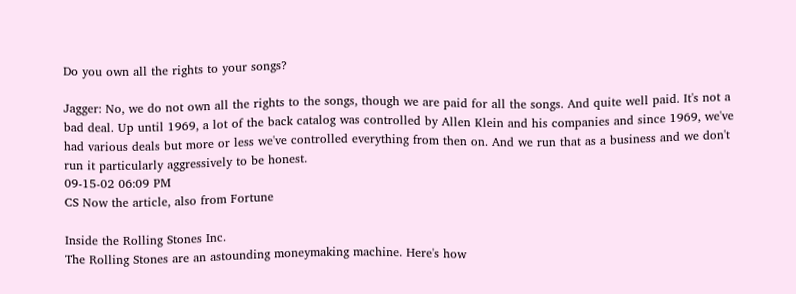Do you own all the rights to your songs?

Jagger: No, we do not own all the rights to the songs, though we are paid for all the songs. And quite well paid. It's not a bad deal. Up until 1969, a lot of the back catalog was controlled by Allen Klein and his companies and since 1969, we've had various deals but more or less we've controlled everything from then on. And we run that as a business and we don't run it particularly aggressively to be honest.
09-15-02 06:09 PM
CS Now the article, also from Fortune

Inside the Rolling Stones Inc.
The Rolling Stones are an astounding moneymaking machine. Here's how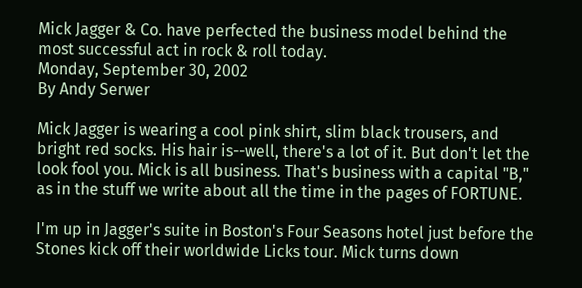Mick Jagger & Co. have perfected the business model behind the most successful act in rock & roll today.
Monday, September 30, 2002
By Andy Serwer

Mick Jagger is wearing a cool pink shirt, slim black trousers, and bright red socks. His hair is--well, there's a lot of it. But don't let the look fool you. Mick is all business. That's business with a capital "B," as in the stuff we write about all the time in the pages of FORTUNE.

I'm up in Jagger's suite in Boston's Four Seasons hotel just before the Stones kick off their worldwide Licks tour. Mick turns down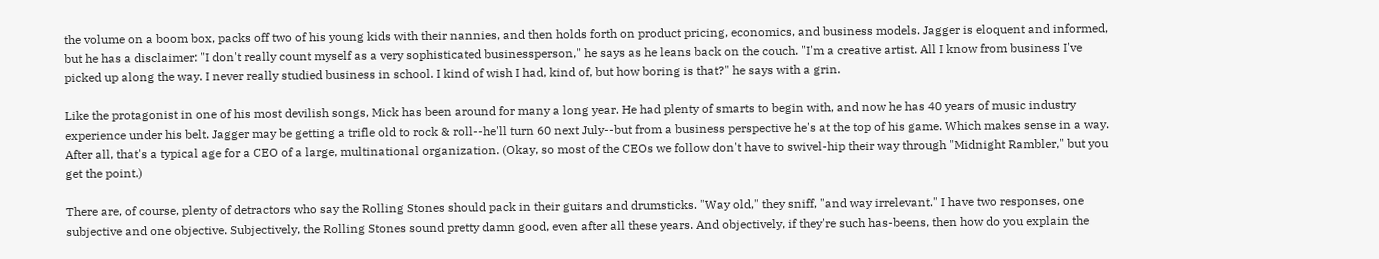the volume on a boom box, packs off two of his young kids with their nannies, and then holds forth on product pricing, economics, and business models. Jagger is eloquent and informed, but he has a disclaimer: "I don't really count myself as a very sophisticated businessperson," he says as he leans back on the couch. "I'm a creative artist. All I know from business I've picked up along the way. I never really studied business in school. I kind of wish I had, kind of, but how boring is that?" he says with a grin.

Like the protagonist in one of his most devilish songs, Mick has been around for many a long year. He had plenty of smarts to begin with, and now he has 40 years of music industry experience under his belt. Jagger may be getting a trifle old to rock & roll--he'll turn 60 next July--but from a business perspective he's at the top of his game. Which makes sense in a way. After all, that's a typical age for a CEO of a large, multinational organization. (Okay, so most of the CEOs we follow don't have to swivel-hip their way through "Midnight Rambler," but you get the point.)

There are, of course, plenty of detractors who say the Rolling Stones should pack in their guitars and drumsticks. "Way old," they sniff, "and way irrelevant." I have two responses, one subjective and one objective. Subjectively, the Rolling Stones sound pretty damn good, even after all these years. And objectively, if they're such has-beens, then how do you explain the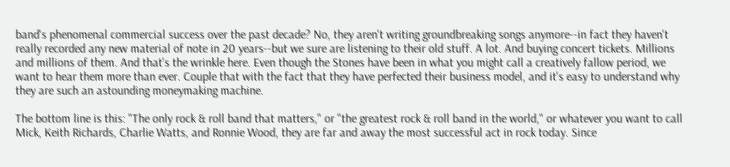band's phenomenal commercial success over the past decade? No, they aren't writing groundbreaking songs anymore--in fact they haven't really recorded any new material of note in 20 years--but we sure are listening to their old stuff. A lot. And buying concert tickets. Millions and millions of them. And that's the wrinkle here. Even though the Stones have been in what you might call a creatively fallow period, we want to hear them more than ever. Couple that with the fact that they have perfected their business model, and it's easy to understand why they are such an astounding moneymaking machine.

The bottom line is this: "The only rock & roll band that matters," or "the greatest rock & roll band in the world," or whatever you want to call Mick, Keith Richards, Charlie Watts, and Ronnie Wood, they are far and away the most successful act in rock today. Since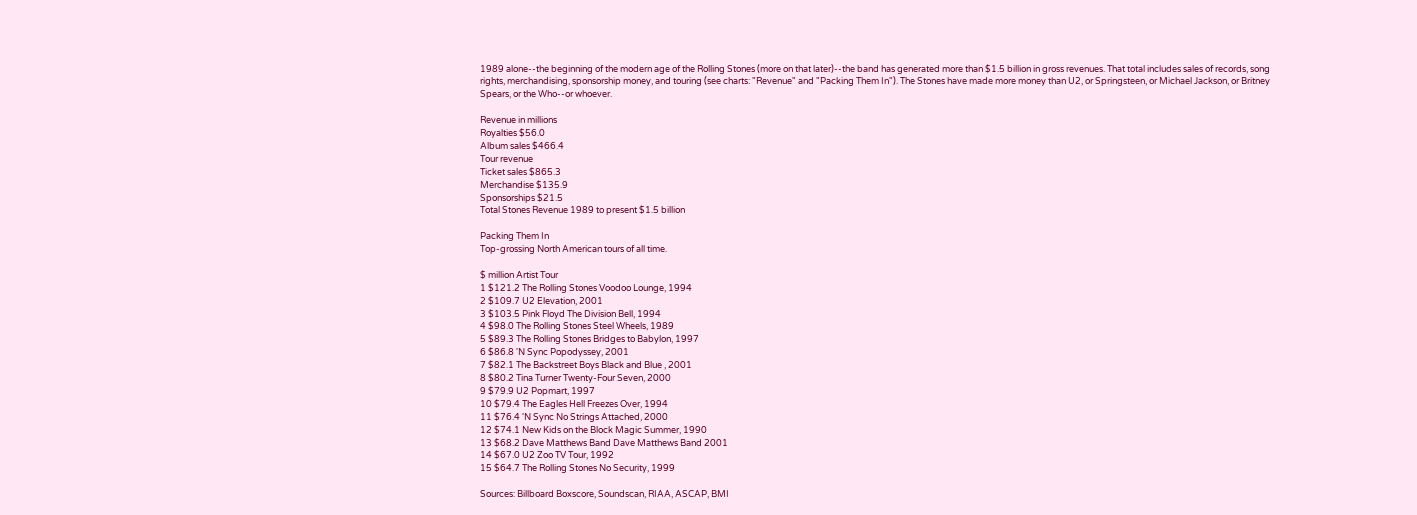1989 alone--the beginning of the modern age of the Rolling Stones (more on that later)--the band has generated more than $1.5 billion in gross revenues. That total includes sales of records, song rights, merchandising, sponsorship money, and touring (see charts: "Revenue" and "Packing Them In"). The Stones have made more money than U2, or Springsteen, or Michael Jackson, or Britney Spears, or the Who--or whoever.

Revenue in millions
Royalties $56.0
Album sales $466.4
Tour revenue
Ticket sales $865.3
Merchandise $135.9
Sponsorships $21.5
Total Stones Revenue 1989 to present $1.5 billion

Packing Them In
Top-grossing North American tours of all time.

$ million Artist Tour
1 $121.2 The Rolling Stones Voodoo Lounge, 1994
2 $109.7 U2 Elevation, 2001
3 $103.5 Pink Floyd The Division Bell, 1994
4 $98.0 The Rolling Stones Steel Wheels, 1989
5 $89.3 The Rolling Stones Bridges to Babylon, 1997
6 $86.8 'N Sync Popodyssey, 2001
7 $82.1 The Backstreet Boys Black and Blue , 2001
8 $80.2 Tina Turner Twenty-Four Seven, 2000
9 $79.9 U2 Popmart, 1997
10 $79.4 The Eagles Hell Freezes Over, 1994
11 $76.4 'N Sync No Strings Attached, 2000
12 $74.1 New Kids on the Block Magic Summer, 1990
13 $68.2 Dave Matthews Band Dave Matthews Band 2001
14 $67.0 U2 Zoo TV Tour, 1992
15 $64.7 The Rolling Stones No Security, 1999

Sources: Billboard Boxscore, Soundscan, RIAA, ASCAP, BMI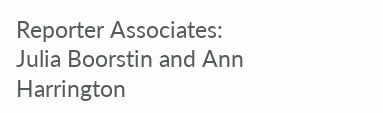Reporter Associates: Julia Boorstin and Ann Harrington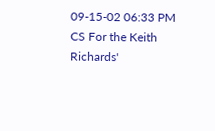09-15-02 06:33 PM
CS For the Keith Richards'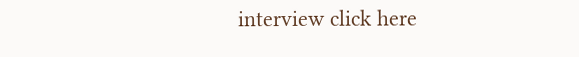interview click here